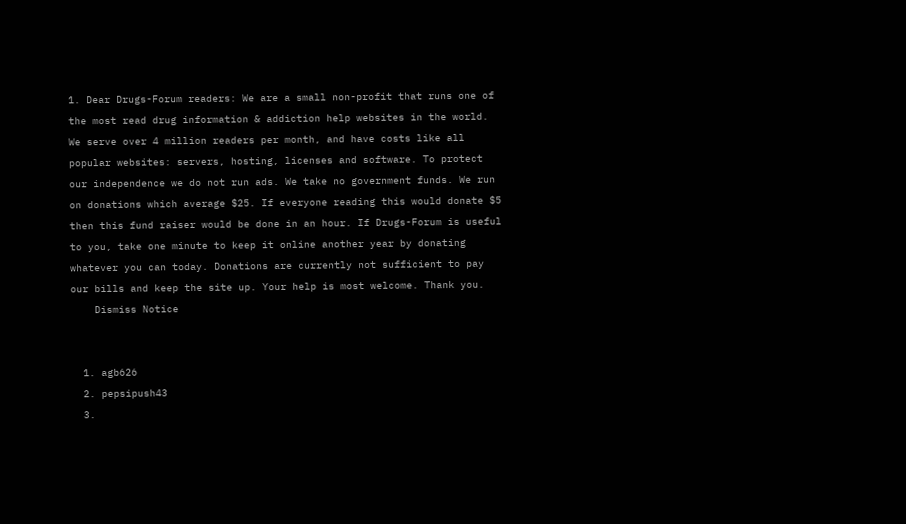1. Dear Drugs-Forum readers: We are a small non-profit that runs one of the most read drug information & addiction help websites in the world. We serve over 4 million readers per month, and have costs like all popular websites: servers, hosting, licenses and software. To protect our independence we do not run ads. We take no government funds. We run on donations which average $25. If everyone reading this would donate $5 then this fund raiser would be done in an hour. If Drugs-Forum is useful to you, take one minute to keep it online another year by donating whatever you can today. Donations are currently not sufficient to pay our bills and keep the site up. Your help is most welcome. Thank you.
    Dismiss Notice


  1. agb626
  2. pepsipush43
  3.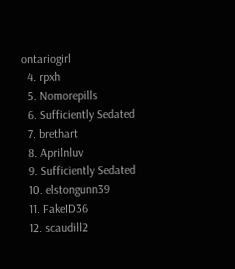ontariogirl
  4. rpxh
  5. Nomorepills
  6. Sufficiently Sedated
  7. brethart
  8. Aprilnluv
  9. Sufficiently Sedated
  10. elstongunn39
  11. FakeID36
  12. scaudill2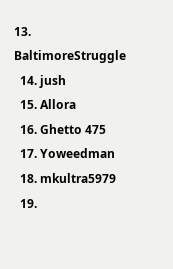13. BaltimoreStruggle
  14. jush
  15. Allora
  16. Ghetto 475
  17. Yoweedman
  18. mkultra5979
  19.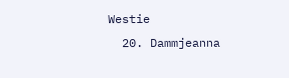Westie
  20. Dammjeanna